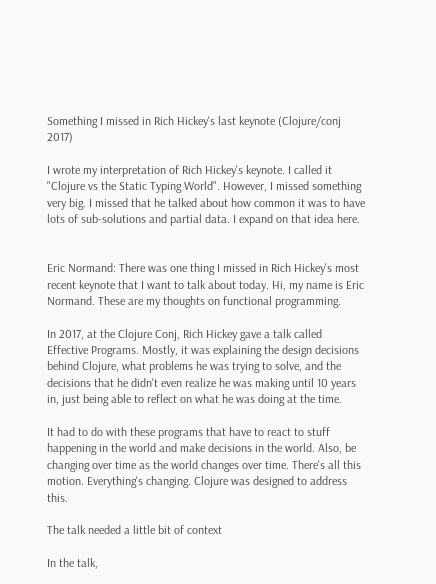Something I missed in Rich Hickey's last keynote (Clojure/conj 2017)

I wrote my interpretation of Rich Hickey's keynote. I called it "Clojure vs the Static Typing World". However, I missed something very big. I missed that he talked about how common it was to have lots of sub-solutions and partial data. I expand on that idea here.


Eric Normand: There was one thing I missed in Rich Hickey's most recent keynote that I want to talk about today. Hi, my name is Eric Normand. These are my thoughts on functional programming.

In 2017, at the Clojure Conj, Rich Hickey gave a talk called Effective Programs. Mostly, it was explaining the design decisions behind Clojure, what problems he was trying to solve, and the decisions that he didn't even realize he was making until 10 years in, just being able to reflect on what he was doing at the time.

It had to do with these programs that have to react to stuff happening in the world and make decisions in the world. Also, be changing over time as the world changes over time. There's all this motion. Everything's changing. Clojure was designed to address this.

The talk needed a little bit of context

In the talk,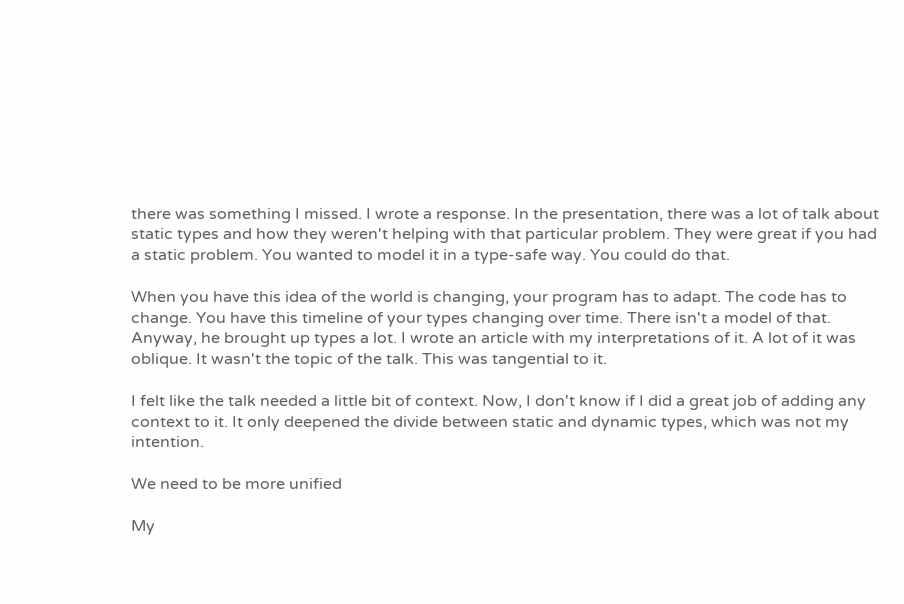there was something I missed. I wrote a response. In the presentation, there was a lot of talk about static types and how they weren't helping with that particular problem. They were great if you had a static problem. You wanted to model it in a type-safe way. You could do that.

When you have this idea of the world is changing, your program has to adapt. The code has to change. You have this timeline of your types changing over time. There isn't a model of that. Anyway, he brought up types a lot. I wrote an article with my interpretations of it. A lot of it was oblique. It wasn't the topic of the talk. This was tangential to it.

I felt like the talk needed a little bit of context. Now, I don't know if I did a great job of adding any context to it. It only deepened the divide between static and dynamic types, which was not my intention.

We need to be more unified

My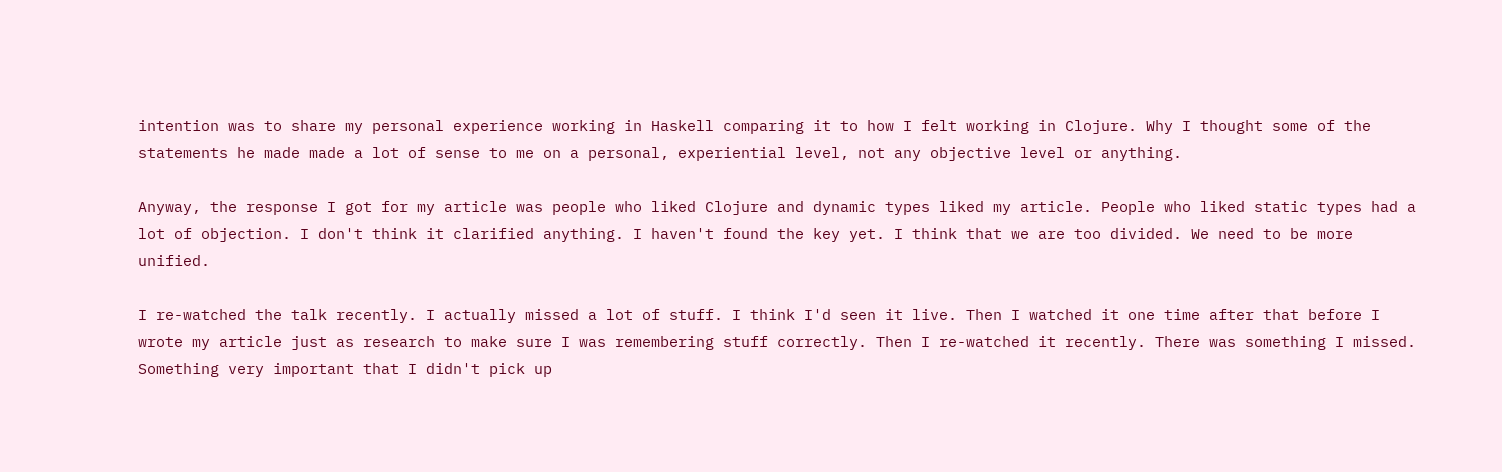intention was to share my personal experience working in Haskell comparing it to how I felt working in Clojure. Why I thought some of the statements he made made a lot of sense to me on a personal, experiential level, not any objective level or anything.

Anyway, the response I got for my article was people who liked Clojure and dynamic types liked my article. People who liked static types had a lot of objection. I don't think it clarified anything. I haven't found the key yet. I think that we are too divided. We need to be more unified.

I re-watched the talk recently. I actually missed a lot of stuff. I think I'd seen it live. Then I watched it one time after that before I wrote my article just as research to make sure I was remembering stuff correctly. Then I re-watched it recently. There was something I missed. Something very important that I didn't pick up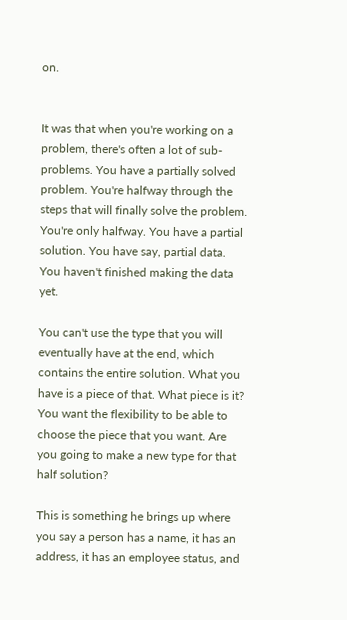on.


It was that when you're working on a problem, there's often a lot of sub-problems. You have a partially solved problem. You're halfway through the steps that will finally solve the problem. You're only halfway. You have a partial solution. You have say, partial data. You haven't finished making the data yet.

You can't use the type that you will eventually have at the end, which contains the entire solution. What you have is a piece of that. What piece is it? You want the flexibility to be able to choose the piece that you want. Are you going to make a new type for that half solution?

This is something he brings up where you say a person has a name, it has an address, it has an employee status, and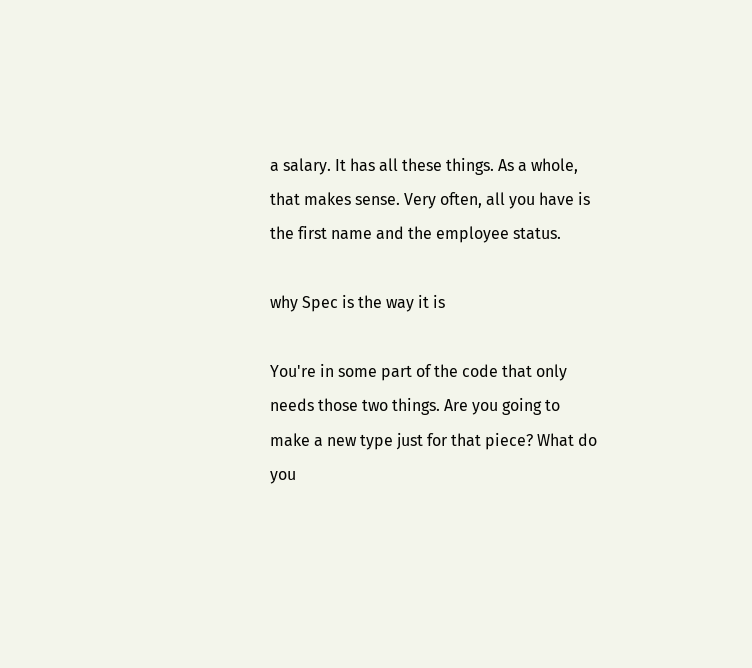a salary. It has all these things. As a whole, that makes sense. Very often, all you have is the first name and the employee status.

why Spec is the way it is

You're in some part of the code that only needs those two things. Are you going to make a new type just for that piece? What do you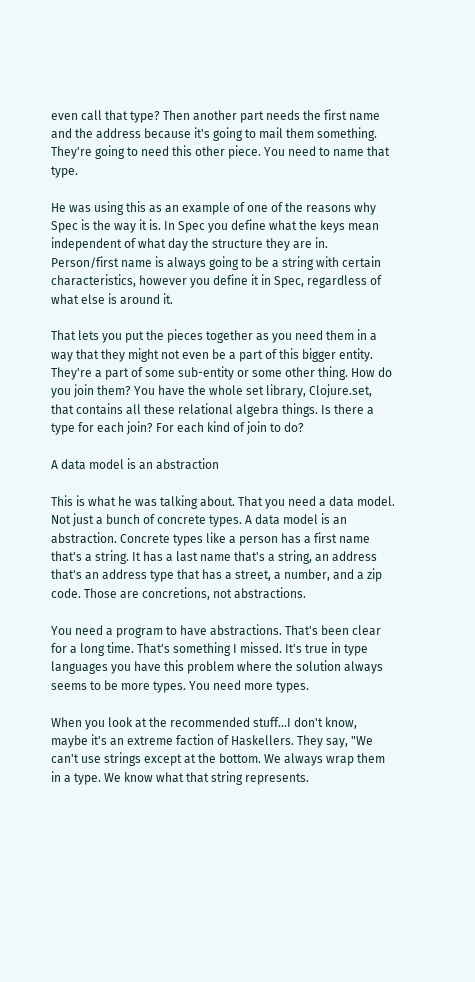even call that type? Then another part needs the first name and the address because it's going to mail them something. They're going to need this other piece. You need to name that type.

He was using this as an example of one of the reasons why Spec is the way it is. In Spec you define what the keys mean independent of what day the structure they are in. Person/first name is always going to be a string with certain characteristics, however you define it in Spec, regardless of what else is around it.

That lets you put the pieces together as you need them in a way that they might not even be a part of this bigger entity. They're a part of some sub-entity or some other thing. How do you join them? You have the whole set library, Clojure.set, that contains all these relational algebra things. Is there a type for each join? For each kind of join to do?

A data model is an abstraction

This is what he was talking about. That you need a data model. Not just a bunch of concrete types. A data model is an abstraction. Concrete types like a person has a first name that's a string. It has a last name that's a string, an address that's an address type that has a street, a number, and a zip code. Those are concretions, not abstractions.

You need a program to have abstractions. That's been clear for a long time. That's something I missed. It's true in type languages you have this problem where the solution always seems to be more types. You need more types.

When you look at the recommended stuff...I don't know, maybe it's an extreme faction of Haskellers. They say, "We can't use strings except at the bottom. We always wrap them in a type. We know what that string represents.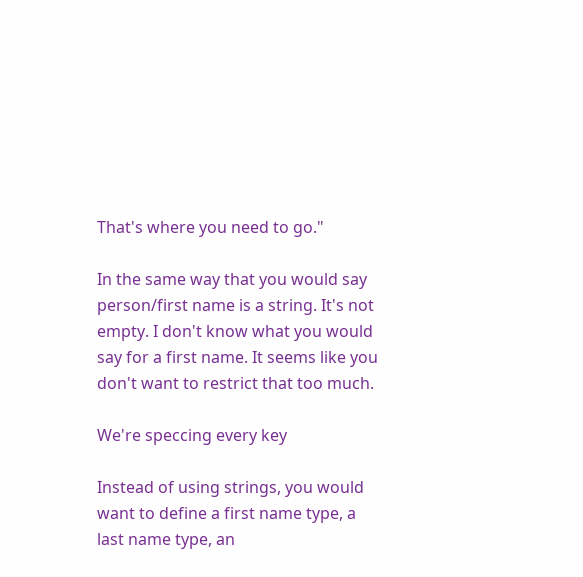That's where you need to go."

In the same way that you would say person/first name is a string. It's not empty. I don't know what you would say for a first name. It seems like you don't want to restrict that too much.

We're speccing every key

Instead of using strings, you would want to define a first name type, a last name type, an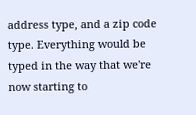address type, and a zip code type. Everything would be typed in the way that we're now starting to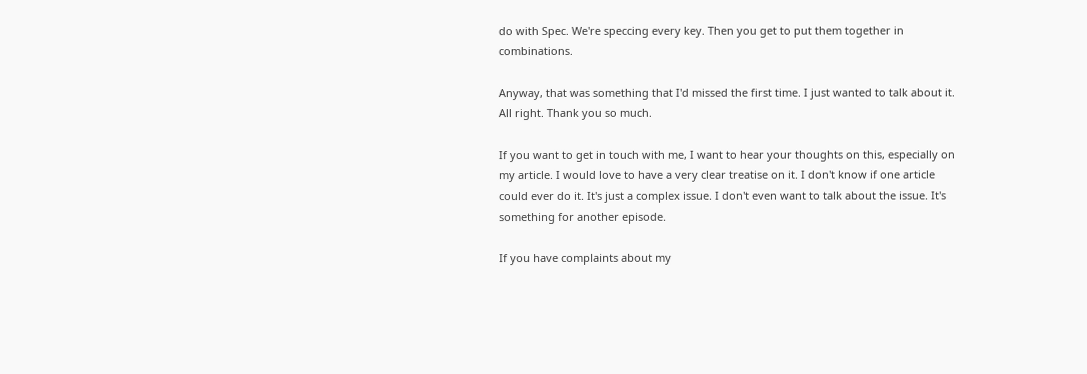do with Spec. We're speccing every key. Then you get to put them together in combinations.

Anyway, that was something that I'd missed the first time. I just wanted to talk about it. All right. Thank you so much.

If you want to get in touch with me, I want to hear your thoughts on this, especially on my article. I would love to have a very clear treatise on it. I don't know if one article could ever do it. It's just a complex issue. I don't even want to talk about the issue. It's something for another episode.

If you have complaints about my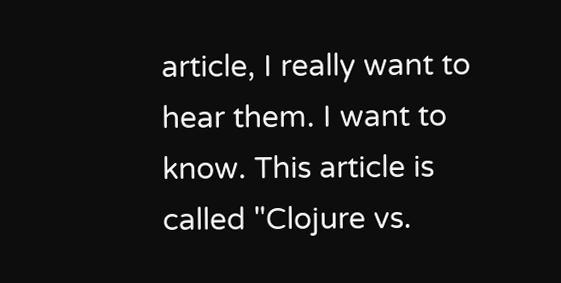article, I really want to hear them. I want to know. This article is called "Clojure vs.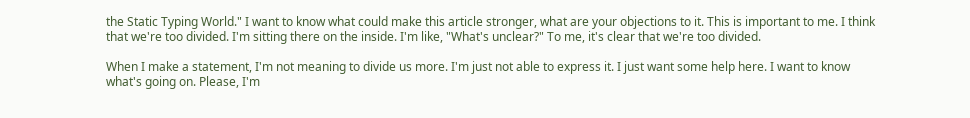the Static Typing World." I want to know what could make this article stronger, what are your objections to it. This is important to me. I think that we're too divided. I'm sitting there on the inside. I'm like, "What's unclear?" To me, it's clear that we're too divided.

When I make a statement, I'm not meaning to divide us more. I'm just not able to express it. I just want some help here. I want to know what's going on. Please, I'm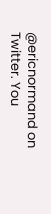@ericnormand on Twitter. You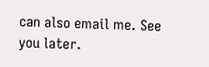can also email me. See you later.